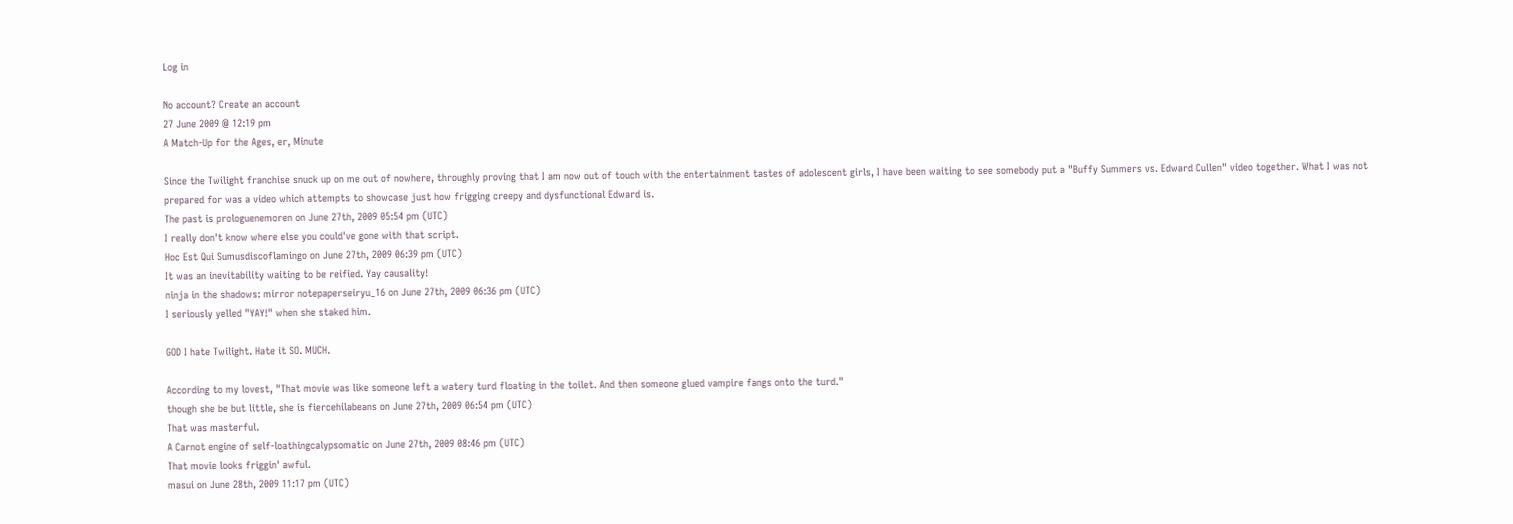Log in

No account? Create an account
27 June 2009 @ 12:19 pm
A Match-Up for the Ages, er, Minute

Since the Twilight franchise snuck up on me out of nowhere, throughly proving that I am now out of touch with the entertainment tastes of adolescent girls, I have been waiting to see somebody put a "Buffy Summers vs. Edward Cullen" video together. What I was not prepared for was a video which attempts to showcase just how frigging creepy and dysfunctional Edward is.
The past is prologuenemoren on June 27th, 2009 05:54 pm (UTC)
I really don't know where else you could've gone with that script.
Hoc Est Qui Sumusdiscoflamingo on June 27th, 2009 06:39 pm (UTC)
It was an inevitability waiting to be reified. Yay causality!
ninja in the shadows: mirror notepaperseiryu_16 on June 27th, 2009 06:36 pm (UTC)
I seriously yelled "YAY!" when she staked him.

GOD I hate Twilight. Hate it SO. MUCH.

According to my lovest, "That movie was like someone left a watery turd floating in the toilet. And then someone glued vampire fangs onto the turd."
though she be but little, she is fiercehilabeans on June 27th, 2009 06:54 pm (UTC)
That was masterful.
A Carnot engine of self-loathingcalypsomatic on June 27th, 2009 08:46 pm (UTC)
That movie looks friggin' awful.
masui on June 28th, 2009 11:17 pm (UTC)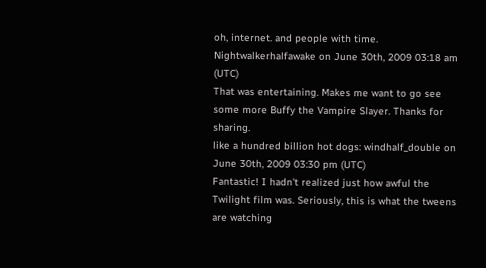oh, internet. and people with time.
Nightwalkerhalfawake on June 30th, 2009 03:18 am (UTC)
That was entertaining. Makes me want to go see some more Buffy the Vampire Slayer. Thanks for sharing.
like a hundred billion hot dogs: windhalf_double on June 30th, 2009 03:30 pm (UTC)
Fantastic! I hadn't realized just how awful the Twilight film was. Seriously, this is what the tweens are watching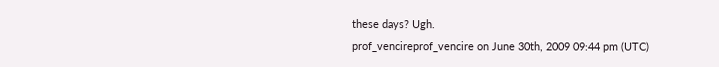these days? Ugh.
prof_vencireprof_vencire on June 30th, 2009 09:44 pm (UTC)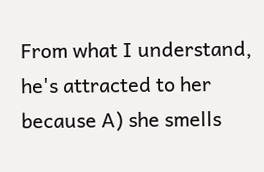From what I understand, he's attracted to her because A) she smells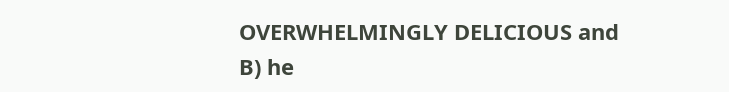OVERWHELMINGLY DELICIOUS and B) he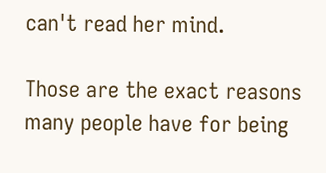can't read her mind.

Those are the exact reasons many people have for being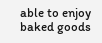able to enjoy baked goods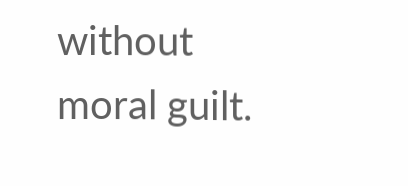without moral guilt.